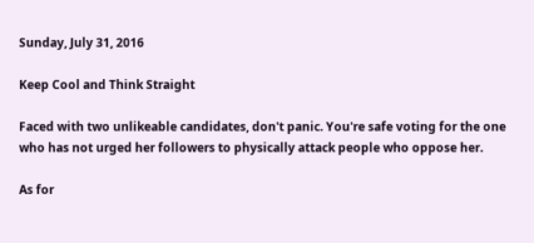Sunday, July 31, 2016

Keep Cool and Think Straight

Faced with two unlikeable candidates, don't panic. You're safe voting for the one who has not urged her followers to physically attack people who oppose her.

As for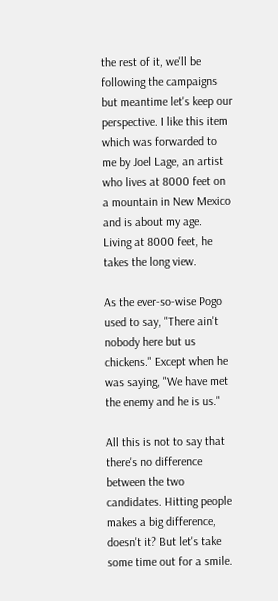the rest of it, we'll be following the campaigns but meantime let's keep our perspective. I like this item which was forwarded to me by Joel Lage, an artist who lives at 8000 feet on a mountain in New Mexico and is about my age.  Living at 8000 feet, he takes the long view.

As the ever-so-wise Pogo used to say, "There ain't nobody here but us chickens." Except when he was saying, "We have met the enemy and he is us."

All this is not to say that there's no difference between the two candidates. Hitting people makes a big difference, doesn't it? But let's take some time out for a smile.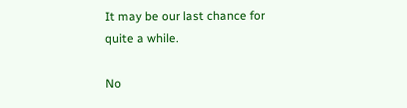It may be our last chance for quite a while.

No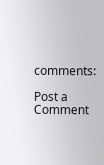comments:

Post a Comment